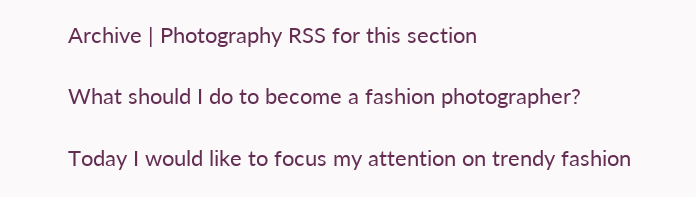Archive | Photography RSS for this section

What should I do to become a fashion photographer?

Today I would like to focus my attention on trendy fashion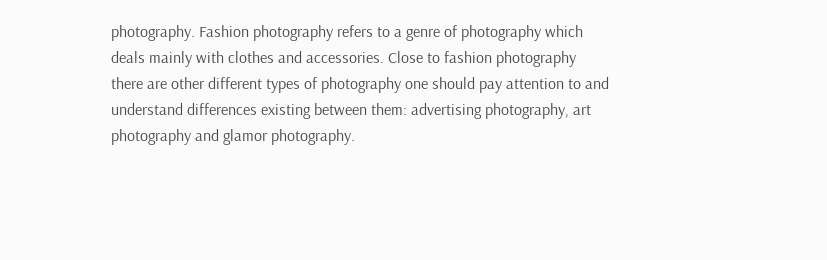photography. Fashion photography refers to a genre of photography which deals mainly with clothes and accessories. Close to fashion photography there are other different types of photography one should pay attention to and understand differences existing between them: advertising photography, art photography and glamor photography.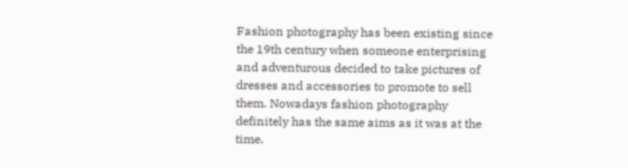Fashion photography has been existing since the 19th century when someone enterprising and adventurous decided to take pictures of dresses and accessories to promote to sell them. Nowadays fashion photography definitely has the same aims as it was at the time.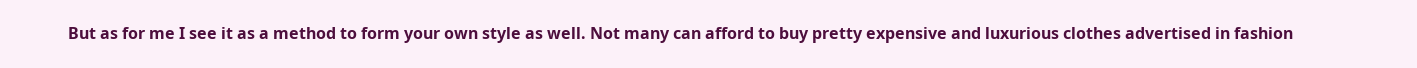But as for me I see it as a method to form your own style as well. Not many can afford to buy pretty expensive and luxurious clothes advertised in fashion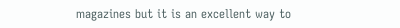magazines but it is an excellent way to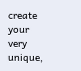create your very unique,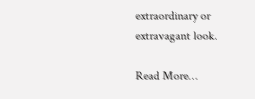extraordinary or extravagant look.

Read More…